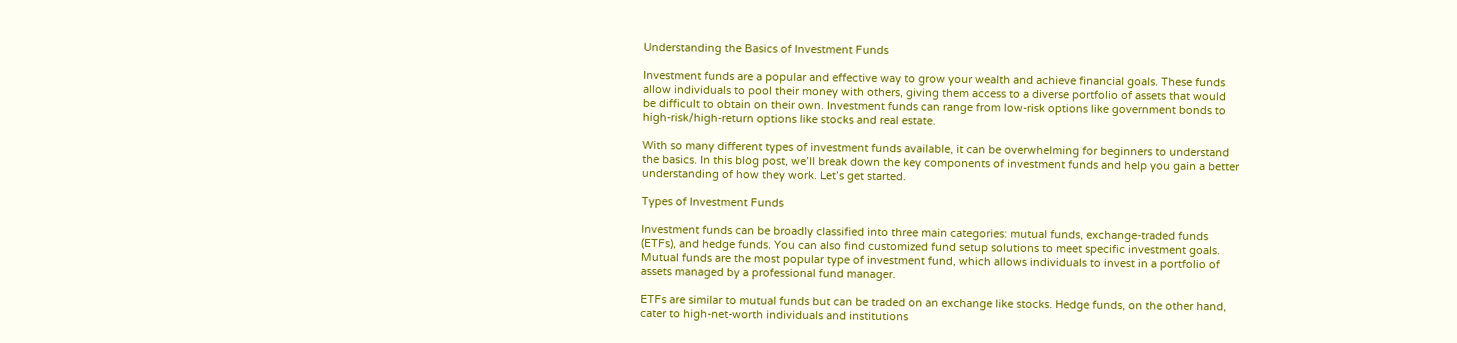Understanding the Basics of Investment Funds

Investment funds are a popular and effective way to grow your wealth and achieve financial goals. These funds allow individuals to pool their money with others, giving them access to a diverse portfolio of assets that would be difficult to obtain on their own. Investment funds can range from low-risk options like government bonds to high-risk/high-return options like stocks and real estate.

With so many different types of investment funds available, it can be overwhelming for beginners to understand the basics. In this blog post, we’ll break down the key components of investment funds and help you gain a better understanding of how they work. Let’s get started.

Types of Investment Funds

Investment funds can be broadly classified into three main categories: mutual funds, exchange-traded funds (ETFs), and hedge funds. You can also find customized fund setup solutions to meet specific investment goals. Mutual funds are the most popular type of investment fund, which allows individuals to invest in a portfolio of assets managed by a professional fund manager.

ETFs are similar to mutual funds but can be traded on an exchange like stocks. Hedge funds, on the other hand, cater to high-net-worth individuals and institutions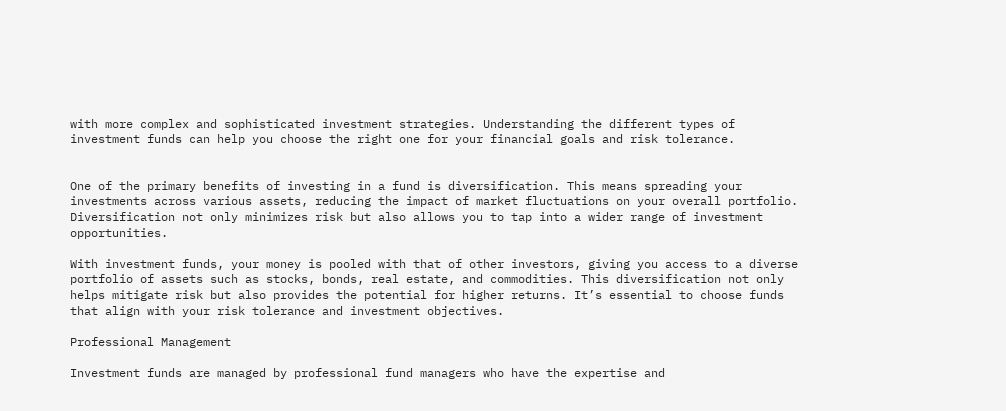with more complex and sophisticated investment strategies. Understanding the different types of investment funds can help you choose the right one for your financial goals and risk tolerance.


One of the primary benefits of investing in a fund is diversification. This means spreading your investments across various assets, reducing the impact of market fluctuations on your overall portfolio. Diversification not only minimizes risk but also allows you to tap into a wider range of investment opportunities.

With investment funds, your money is pooled with that of other investors, giving you access to a diverse portfolio of assets such as stocks, bonds, real estate, and commodities. This diversification not only helps mitigate risk but also provides the potential for higher returns. It’s essential to choose funds that align with your risk tolerance and investment objectives.

Professional Management

Investment funds are managed by professional fund managers who have the expertise and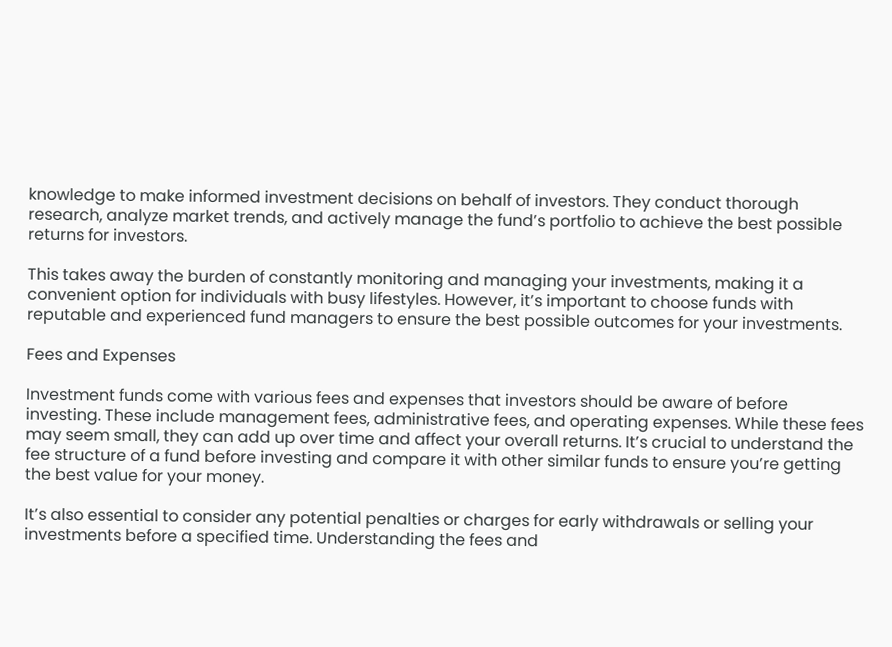knowledge to make informed investment decisions on behalf of investors. They conduct thorough research, analyze market trends, and actively manage the fund’s portfolio to achieve the best possible returns for investors.

This takes away the burden of constantly monitoring and managing your investments, making it a convenient option for individuals with busy lifestyles. However, it’s important to choose funds with reputable and experienced fund managers to ensure the best possible outcomes for your investments.

Fees and Expenses

Investment funds come with various fees and expenses that investors should be aware of before investing. These include management fees, administrative fees, and operating expenses. While these fees may seem small, they can add up over time and affect your overall returns. It’s crucial to understand the fee structure of a fund before investing and compare it with other similar funds to ensure you’re getting the best value for your money.

It’s also essential to consider any potential penalties or charges for early withdrawals or selling your investments before a specified time. Understanding the fees and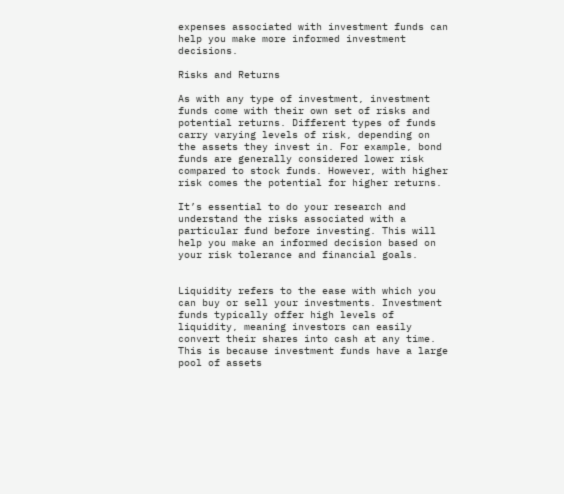expenses associated with investment funds can help you make more informed investment decisions.

Risks and Returns

As with any type of investment, investment funds come with their own set of risks and potential returns. Different types of funds carry varying levels of risk, depending on the assets they invest in. For example, bond funds are generally considered lower risk compared to stock funds. However, with higher risk comes the potential for higher returns.

It’s essential to do your research and understand the risks associated with a particular fund before investing. This will help you make an informed decision based on your risk tolerance and financial goals.


Liquidity refers to the ease with which you can buy or sell your investments. Investment funds typically offer high levels of liquidity, meaning investors can easily convert their shares into cash at any time. This is because investment funds have a large pool of assets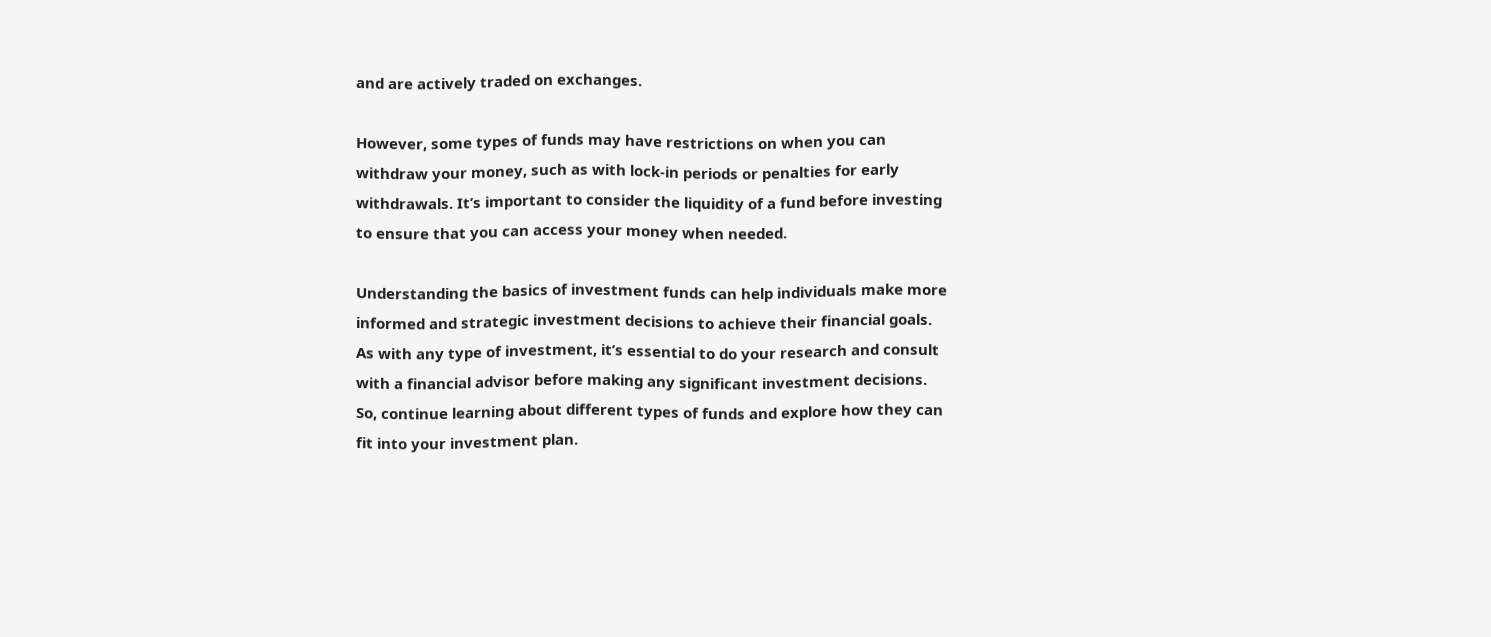and are actively traded on exchanges.

However, some types of funds may have restrictions on when you can withdraw your money, such as with lock-in periods or penalties for early withdrawals. It’s important to consider the liquidity of a fund before investing to ensure that you can access your money when needed.

Understanding the basics of investment funds can help individuals make more informed and strategic investment decisions to achieve their financial goals. As with any type of investment, it’s essential to do your research and consult with a financial advisor before making any significant investment decisions.  So, continue learning about different types of funds and explore how they can fit into your investment plan.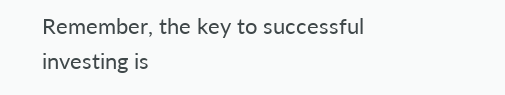Remember, the key to successful investing is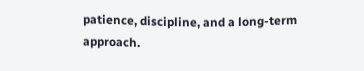patience, discipline, and a long-term approach.